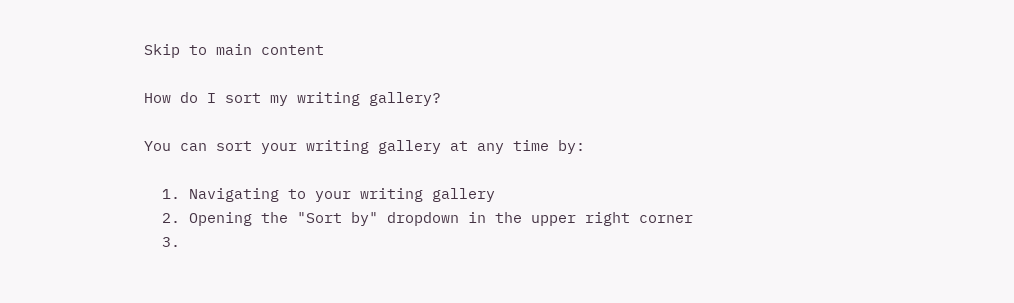Skip to main content

How do I sort my writing gallery?

You can sort your writing gallery at any time by:

  1. Navigating to your writing gallery
  2. Opening the "Sort by" dropdown in the upper right corner
  3.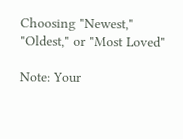Choosing "Newest," "Oldest," or "Most Loved"

Note: Your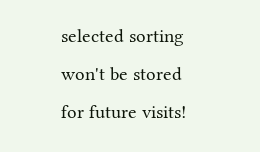selected sorting won't be stored for future visits!